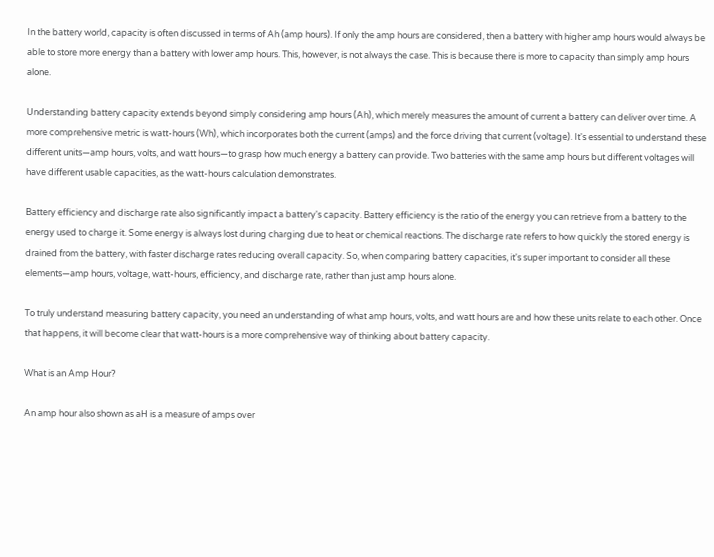In the battery world, capacity is often discussed in terms of Ah (amp hours). If only the amp hours are considered, then a battery with higher amp hours would always be able to store more energy than a battery with lower amp hours. This, however, is not always the case. This is because there is more to capacity than simply amp hours alone.

Understanding battery capacity extends beyond simply considering amp hours (Ah), which merely measures the amount of current a battery can deliver over time. A more comprehensive metric is watt-hours (Wh), which incorporates both the current (amps) and the force driving that current (voltage). It's essential to understand these different units—amp hours, volts, and watt hours—to grasp how much energy a battery can provide. Two batteries with the same amp hours but different voltages will have different usable capacities, as the watt-hours calculation demonstrates.

Battery efficiency and discharge rate also significantly impact a battery's capacity. Battery efficiency is the ratio of the energy you can retrieve from a battery to the energy used to charge it. Some energy is always lost during charging due to heat or chemical reactions. The discharge rate refers to how quickly the stored energy is drained from the battery, with faster discharge rates reducing overall capacity. So, when comparing battery capacities, it's super important to consider all these elements—amp hours, voltage, watt-hours, efficiency, and discharge rate, rather than just amp hours alone.

To truly understand measuring battery capacity, you need an understanding of what amp hours, volts, and watt hours are and how these units relate to each other. Once that happens, it will become clear that watt-hours is a more comprehensive way of thinking about battery capacity.

What is an Amp Hour?

An amp hour also shown as aH is a measure of amps over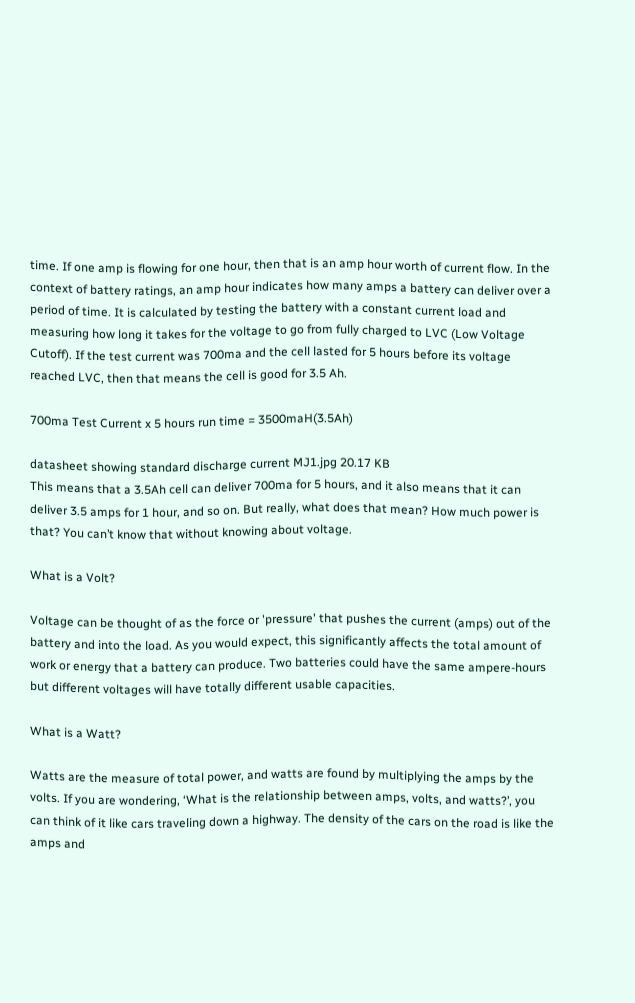time. If one amp is flowing for one hour, then that is an amp hour worth of current flow. In the context of battery ratings, an amp hour indicates how many amps a battery can deliver over a period of time. It is calculated by testing the battery with a constant current load and measuring how long it takes for the voltage to go from fully charged to LVC (Low Voltage Cutoff). If the test current was 700ma and the cell lasted for 5 hours before its voltage reached LVC, then that means the cell is good for 3.5 Ah.

700ma Test Current x 5 hours run time = 3500maH(3.5Ah)

datasheet showing standard discharge current MJ1.jpg 20.17 KB
This means that a 3.5Ah cell can deliver 700ma for 5 hours, and it also means that it can deliver 3.5 amps for 1 hour, and so on. But really, what does that mean? How much power is that? You can’t know that without knowing about voltage.

What is a Volt?

Voltage can be thought of as the force or 'pressure' that pushes the current (amps) out of the battery and into the load. As you would expect, this significantly affects the total amount of work or energy that a battery can produce. Two batteries could have the same ampere-hours but different voltages will have totally different usable capacities.

What is a Watt?

Watts are the measure of total power, and watts are found by multiplying the amps by the volts. If you are wondering, ‘What is the relationship between amps, volts, and watts?’, you can think of it like cars traveling down a highway. The density of the cars on the road is like the amps and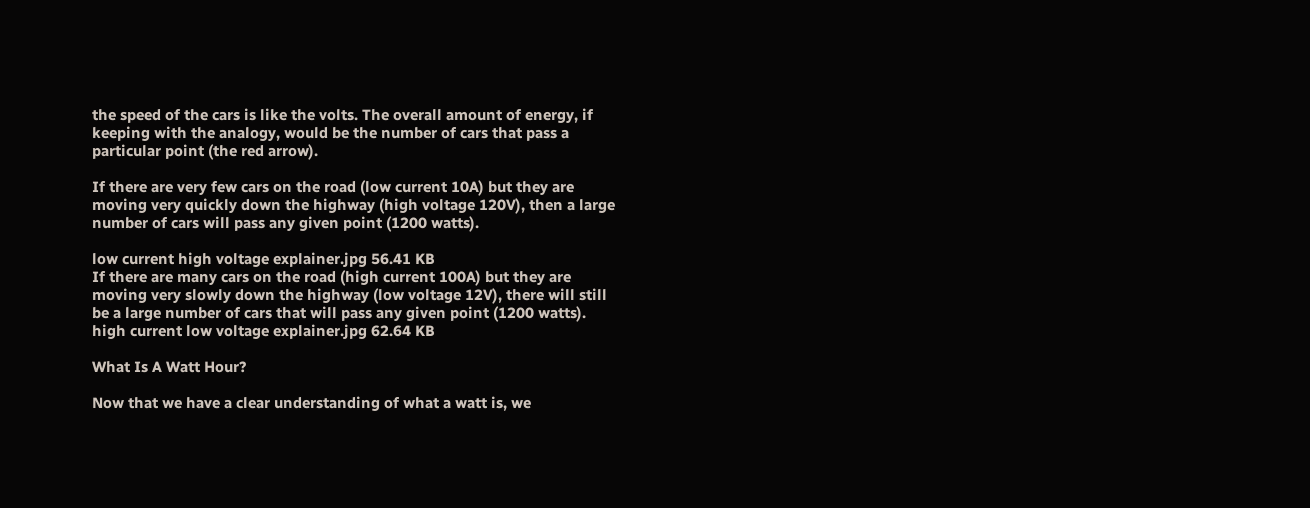the speed of the cars is like the volts. The overall amount of energy, if keeping with the analogy, would be the number of cars that pass a particular point (the red arrow).

If there are very few cars on the road (low current 10A) but they are moving very quickly down the highway (high voltage 120V), then a large number of cars will pass any given point (1200 watts).

low current high voltage explainer.jpg 56.41 KB
If there are many cars on the road (high current 100A) but they are moving very slowly down the highway (low voltage 12V), there will still be a large number of cars that will pass any given point (1200 watts).
high current low voltage explainer.jpg 62.64 KB

What Is A Watt Hour?

Now that we have a clear understanding of what a watt is, we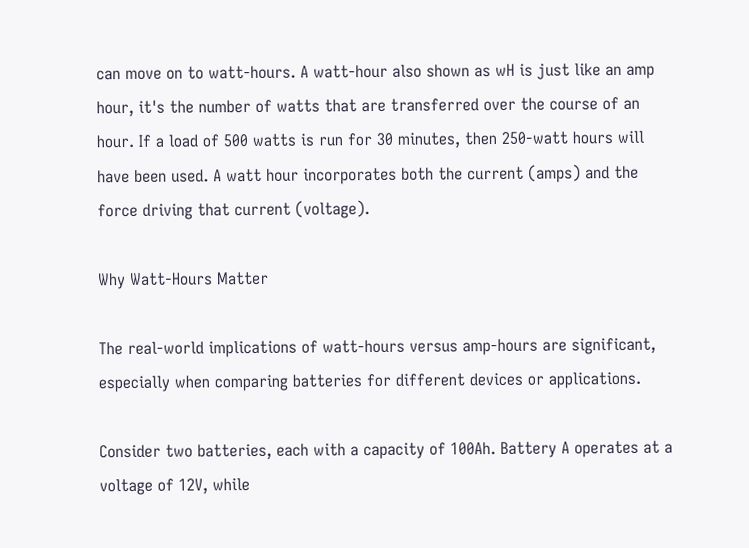can move on to watt-hours. A watt-hour also shown as wH is just like an amp hour, it's the number of watts that are transferred over the course of an hour. If a load of 500 watts is run for 30 minutes, then 250-watt hours will have been used. A watt hour incorporates both the current (amps) and the force driving that current (voltage).

Why Watt-Hours Matter

The real-world implications of watt-hours versus amp-hours are significant, especially when comparing batteries for different devices or applications.

Consider two batteries, each with a capacity of 100Ah. Battery A operates at a voltage of 12V, while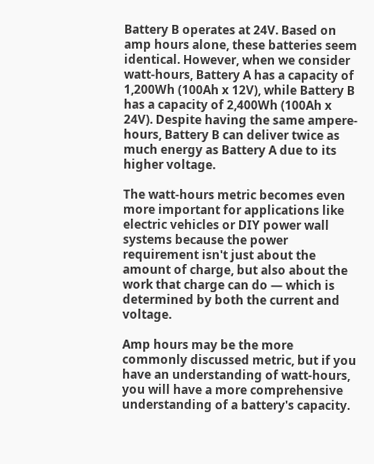Battery B operates at 24V. Based on amp hours alone, these batteries seem identical. However, when we consider watt-hours, Battery A has a capacity of 1,200Wh (100Ah x 12V), while Battery B has a capacity of 2,400Wh (100Ah x 24V). Despite having the same ampere-hours, Battery B can deliver twice as much energy as Battery A due to its higher voltage.

The watt-hours metric becomes even more important for applications like electric vehicles or DIY power wall systems because the power requirement isn't just about the amount of charge, but also about the work that charge can do — which is determined by both the current and voltage.

Amp hours may be the more commonly discussed metric, but if you have an understanding of watt-hours, you will have a more comprehensive understanding of a battery's capacity.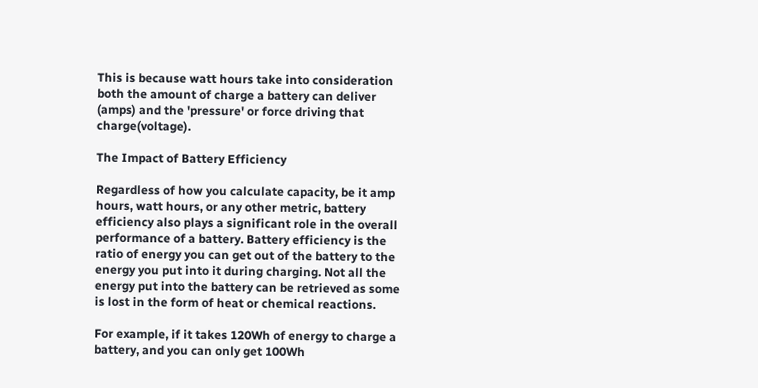This is because watt hours take into consideration both the amount of charge a battery can deliver (amps) and the 'pressure' or force driving that charge(voltage).

The Impact of Battery Efficiency

Regardless of how you calculate capacity, be it amp hours, watt hours, or any other metric, battery efficiency also plays a significant role in the overall performance of a battery. Battery efficiency is the ratio of energy you can get out of the battery to the energy you put into it during charging. Not all the energy put into the battery can be retrieved as some is lost in the form of heat or chemical reactions.

For example, if it takes 120Wh of energy to charge a battery, and you can only get 100Wh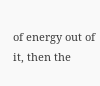of energy out of it, then the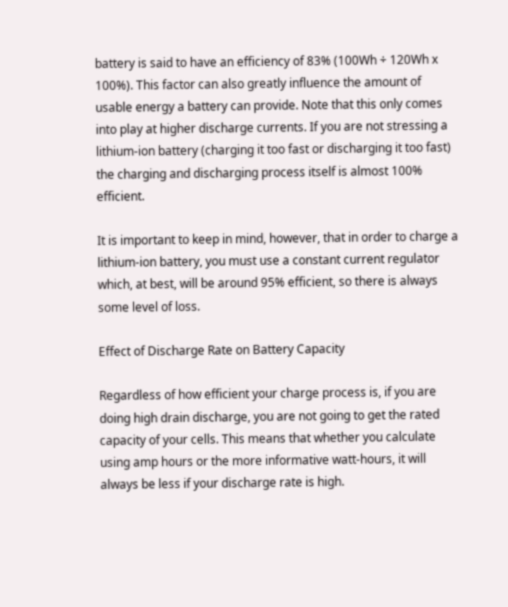battery is said to have an efficiency of 83% (100Wh ÷ 120Wh x 100%). This factor can also greatly influence the amount of usable energy a battery can provide. Note that this only comes into play at higher discharge currents. If you are not stressing a lithium-ion battery (charging it too fast or discharging it too fast) the charging and discharging process itself is almost 100% efficient.

It is important to keep in mind, however, that in order to charge a lithium-ion battery, you must use a constant current regulator which, at best, will be around 95% efficient, so there is always some level of loss.

Effect of Discharge Rate on Battery Capacity

Regardless of how efficient your charge process is, if you are doing high drain discharge, you are not going to get the rated capacity of your cells. This means that whether you calculate using amp hours or the more informative watt-hours, it will always be less if your discharge rate is high.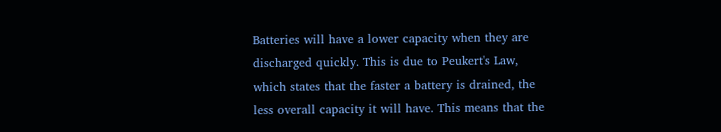Batteries will have a lower capacity when they are discharged quickly. This is due to Peukert's Law, which states that the faster a battery is drained, the less overall capacity it will have. This means that the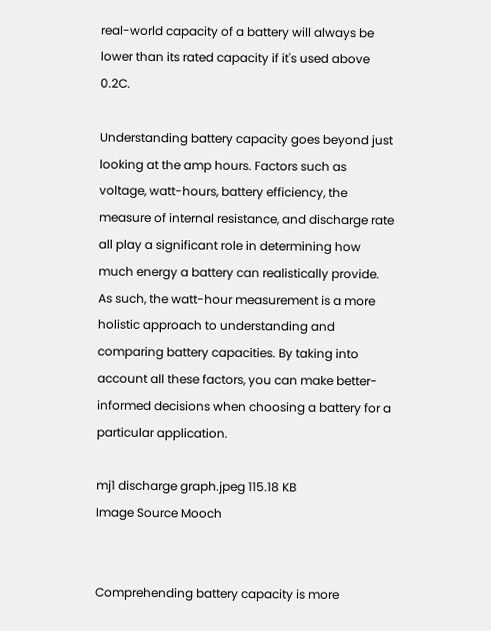real-world capacity of a battery will always be lower than its rated capacity if it's used above 0.2C.

Understanding battery capacity goes beyond just looking at the amp hours. Factors such as voltage, watt-hours, battery efficiency, the measure of internal resistance, and discharge rate all play a significant role in determining how much energy a battery can realistically provide. As such, the watt-hour measurement is a more holistic approach to understanding and comparing battery capacities. By taking into account all these factors, you can make better-informed decisions when choosing a battery for a particular application.

mj1 discharge graph.jpeg 115.18 KB
Image Source Mooch


Comprehending battery capacity is more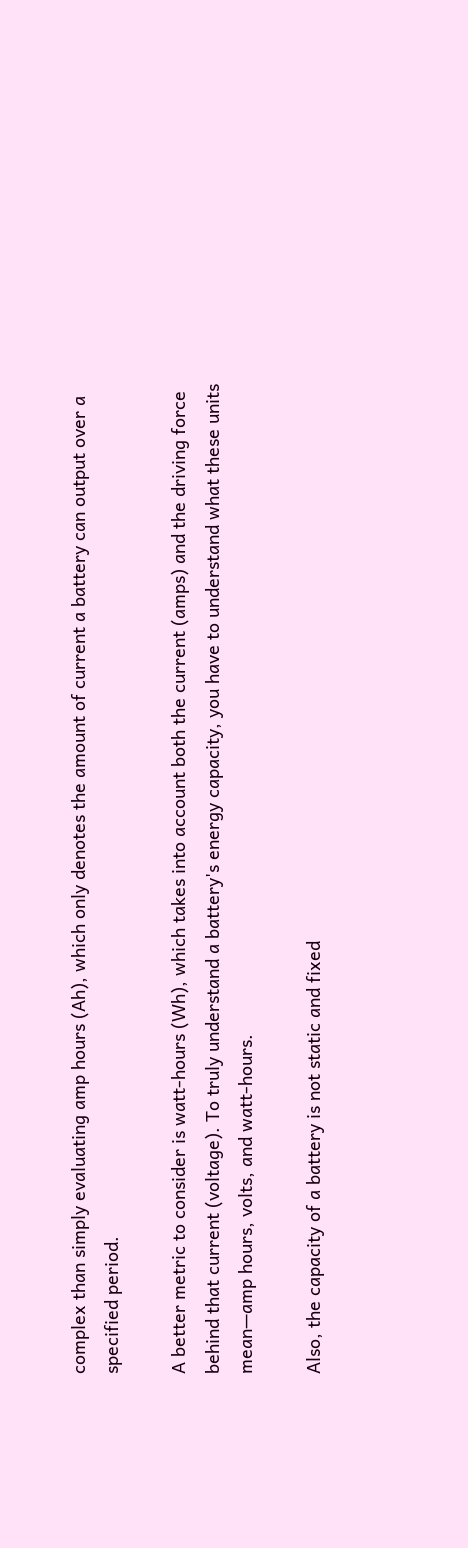complex than simply evaluating amp hours (Ah), which only denotes the amount of current a battery can output over a specified period.

A better metric to consider is watt-hours (Wh), which takes into account both the current (amps) and the driving force behind that current (voltage). To truly understand a battery's energy capacity, you have to understand what these units mean—amp hours, volts, and watt-hours.

Also, the capacity of a battery is not static and fixed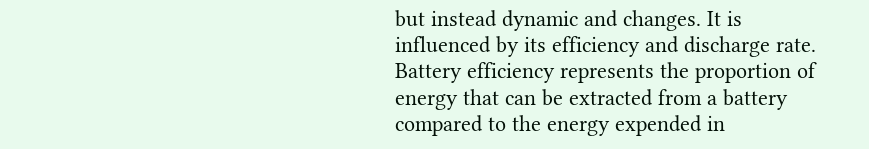but instead dynamic and changes. It is influenced by its efficiency and discharge rate. Battery efficiency represents the proportion of energy that can be extracted from a battery compared to the energy expended in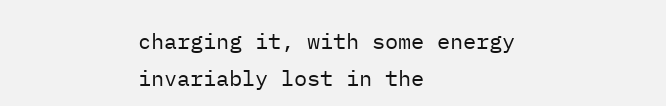charging it, with some energy invariably lost in the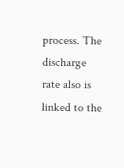process. The discharge rate also is linked to the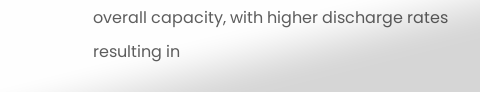overall capacity, with higher discharge rates resulting in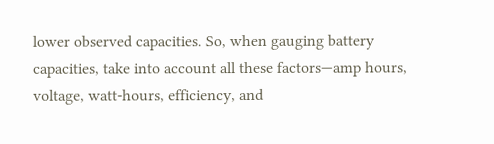lower observed capacities. So, when gauging battery capacities, take into account all these factors—amp hours, voltage, watt-hours, efficiency, and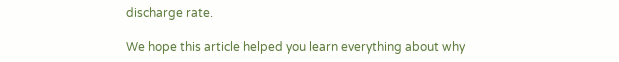discharge rate.

We hope this article helped you learn everything about why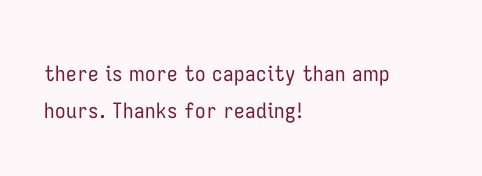there is more to capacity than amp hours. Thanks for reading!